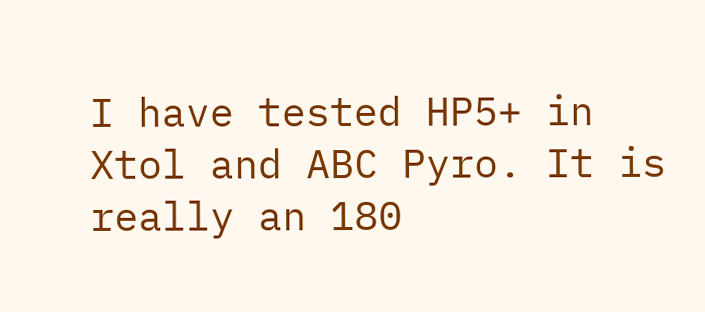I have tested HP5+ in Xtol and ABC Pyro. It is really an 180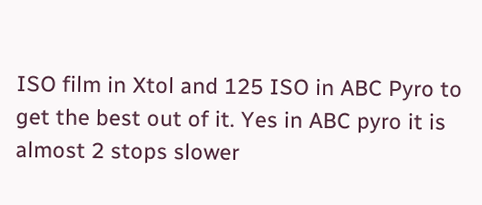ISO film in Xtol and 125 ISO in ABC Pyro to get the best out of it. Yes in ABC pyro it is almost 2 stops slower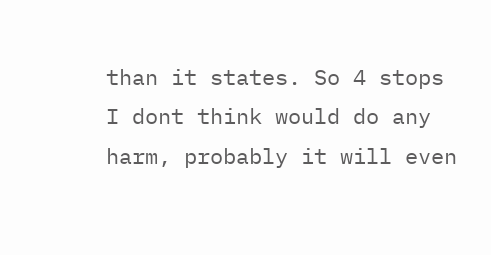than it states. So 4 stops I dont think would do any harm, probably it will even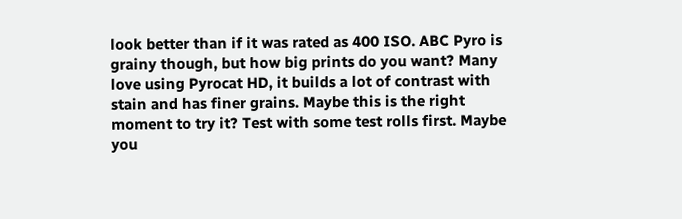look better than if it was rated as 400 ISO. ABC Pyro is grainy though, but how big prints do you want? Many love using Pyrocat HD, it builds a lot of contrast with stain and has finer grains. Maybe this is the right moment to try it? Test with some test rolls first. Maybe you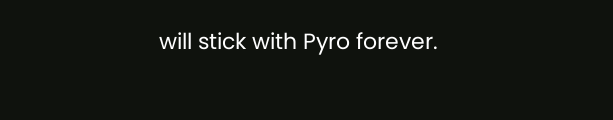will stick with Pyro forever.